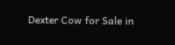Dexter Cow for Sale in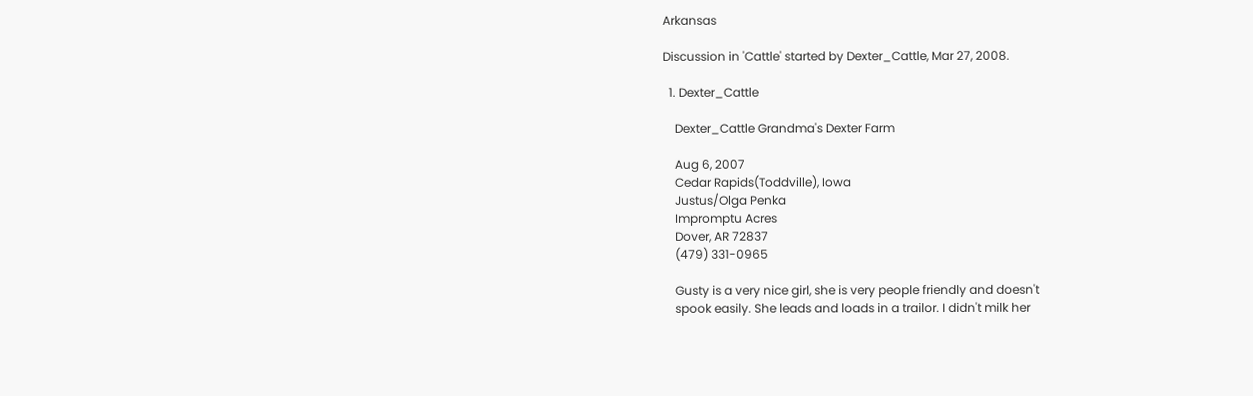Arkansas

Discussion in 'Cattle' started by Dexter_Cattle, Mar 27, 2008.

  1. Dexter_Cattle

    Dexter_Cattle Grandma's Dexter Farm

    Aug 6, 2007
    Cedar Rapids(Toddville), Iowa
    Justus/Olga Penka
    Impromptu Acres
    Dover, AR 72837
    (479) 331-0965

    Gusty is a very nice girl, she is very people friendly and doesn't
    spook easily. She leads and loads in a trailor. I didn't milk her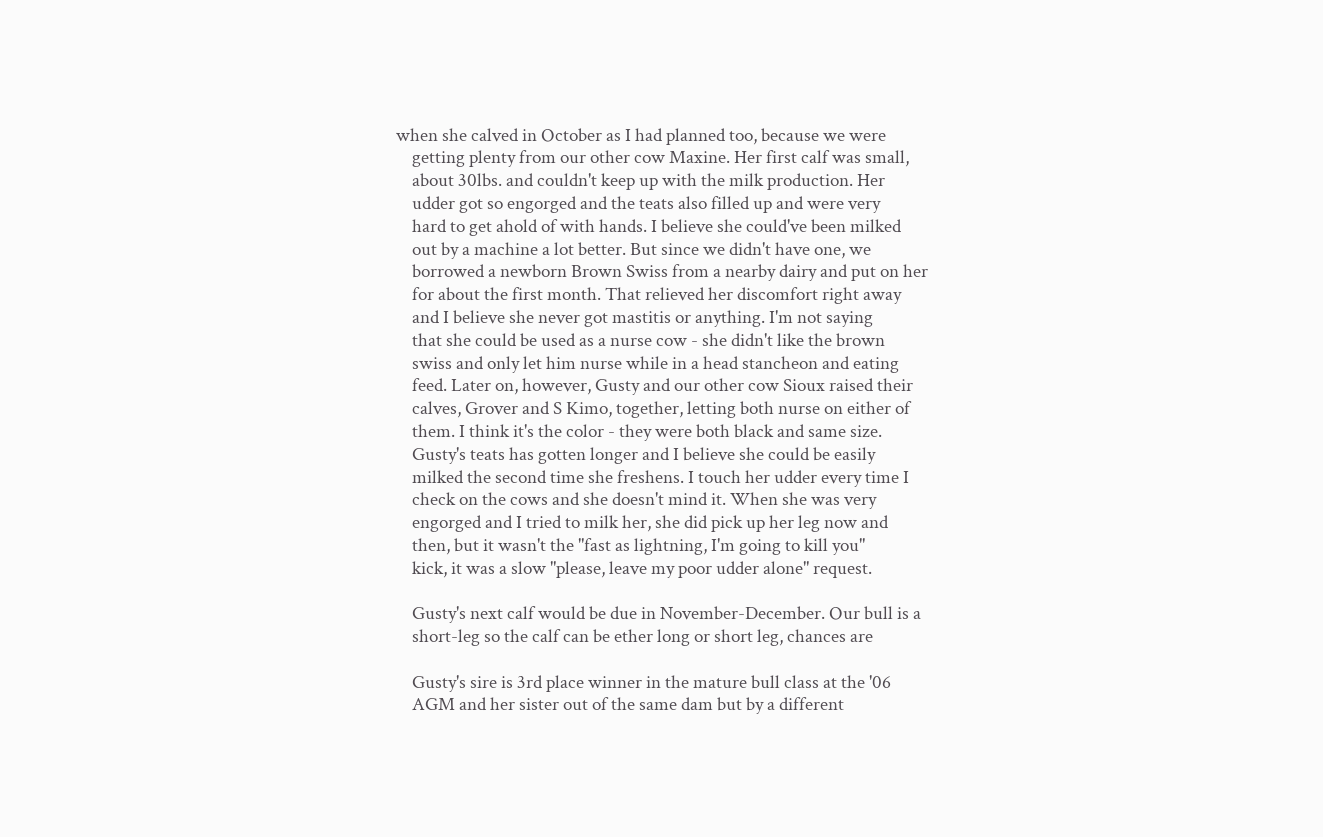when she calved in October as I had planned too, because we were
    getting plenty from our other cow Maxine. Her first calf was small,
    about 30lbs. and couldn't keep up with the milk production. Her
    udder got so engorged and the teats also filled up and were very
    hard to get ahold of with hands. I believe she could've been milked
    out by a machine a lot better. But since we didn't have one, we
    borrowed a newborn Brown Swiss from a nearby dairy and put on her
    for about the first month. That relieved her discomfort right away
    and I believe she never got mastitis or anything. I'm not saying
    that she could be used as a nurse cow - she didn't like the brown
    swiss and only let him nurse while in a head stancheon and eating
    feed. Later on, however, Gusty and our other cow Sioux raised their
    calves, Grover and S Kimo, together, letting both nurse on either of
    them. I think it's the color - they were both black and same size.
    Gusty's teats has gotten longer and I believe she could be easily
    milked the second time she freshens. I touch her udder every time I
    check on the cows and she doesn't mind it. When she was very
    engorged and I tried to milk her, she did pick up her leg now and
    then, but it wasn't the "fast as lightning, I'm going to kill you"
    kick, it was a slow "please, leave my poor udder alone" request.

    Gusty's next calf would be due in November-December. Our bull is a
    short-leg so the calf can be ether long or short leg, chances are

    Gusty's sire is 3rd place winner in the mature bull class at the '06
    AGM and her sister out of the same dam but by a different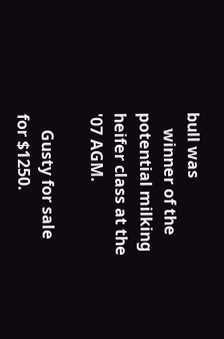bull was
    winner of the potential milking heifer class at the '07 AGM.

    Gusty for sale for $1250.